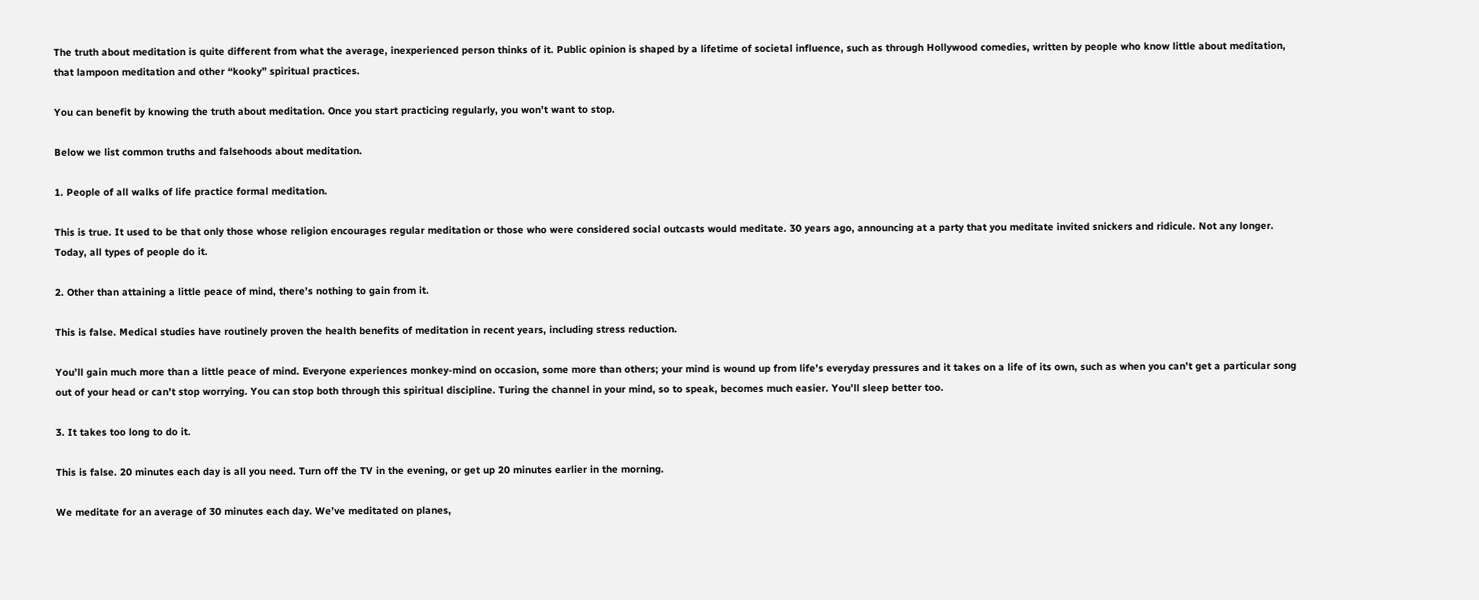The truth about meditation is quite different from what the average, inexperienced person thinks of it. Public opinion is shaped by a lifetime of societal influence, such as through Hollywood comedies, written by people who know little about meditation, that lampoon meditation and other “kooky” spiritual practices.

You can benefit by knowing the truth about meditation. Once you start practicing regularly, you won’t want to stop.

Below we list common truths and falsehoods about meditation.

1. People of all walks of life practice formal meditation.

This is true. It used to be that only those whose religion encourages regular meditation or those who were considered social outcasts would meditate. 30 years ago, announcing at a party that you meditate invited snickers and ridicule. Not any longer. Today, all types of people do it.

2. Other than attaining a little peace of mind, there’s nothing to gain from it.

This is false. Medical studies have routinely proven the health benefits of meditation in recent years, including stress reduction.

You’ll gain much more than a little peace of mind. Everyone experiences monkey-mind on occasion, some more than others; your mind is wound up from life’s everyday pressures and it takes on a life of its own, such as when you can’t get a particular song out of your head or can’t stop worrying. You can stop both through this spiritual discipline. Turing the channel in your mind, so to speak, becomes much easier. You’ll sleep better too.

3. It takes too long to do it.

This is false. 20 minutes each day is all you need. Turn off the TV in the evening, or get up 20 minutes earlier in the morning.

We meditate for an average of 30 minutes each day. We’ve meditated on planes,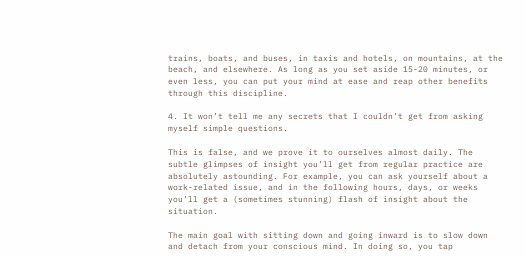trains, boats, and buses, in taxis and hotels, on mountains, at the beach, and elsewhere. As long as you set aside 15-20 minutes, or even less, you can put your mind at ease and reap other benefits through this discipline.

4. It won’t tell me any secrets that I couldn’t get from asking myself simple questions.

This is false, and we prove it to ourselves almost daily. The subtle glimpses of insight you’ll get from regular practice are absolutely astounding. For example, you can ask yourself about a work-related issue, and in the following hours, days, or weeks you’ll get a (sometimes stunning) flash of insight about the situation.

The main goal with sitting down and going inward is to slow down and detach from your conscious mind. In doing so, you tap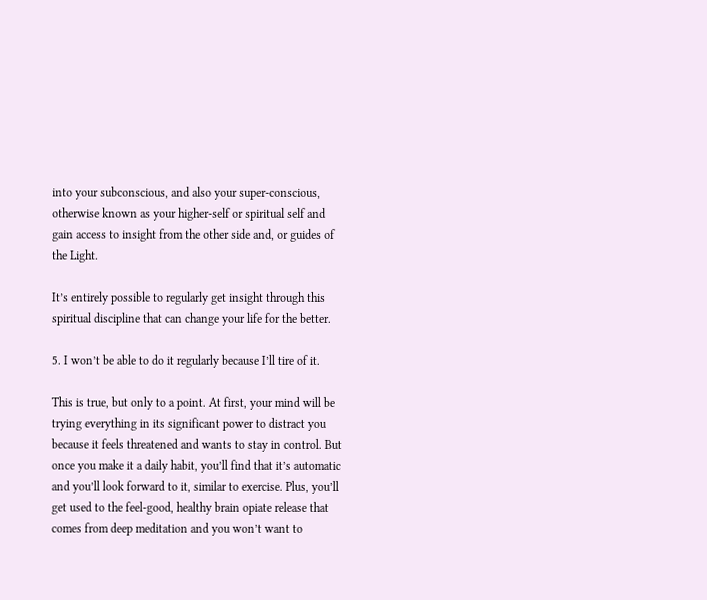into your subconscious, and also your super-conscious, otherwise known as your higher-self or spiritual self and gain access to insight from the other side and, or guides of the Light.

It’s entirely possible to regularly get insight through this spiritual discipline that can change your life for the better.

5. I won’t be able to do it regularly because I’ll tire of it.

This is true, but only to a point. At first, your mind will be trying everything in its significant power to distract you because it feels threatened and wants to stay in control. But once you make it a daily habit, you’ll find that it’s automatic and you’ll look forward to it, similar to exercise. Plus, you’ll get used to the feel-good, healthy brain opiate release that comes from deep meditation and you won’t want to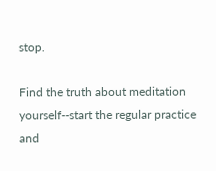stop.

Find the truth about meditation yourself--start the regular practice and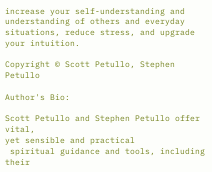increase your self-understanding and understanding of others and everyday situations, reduce stress, and upgrade your intuition.

Copyright © Scott Petullo, Stephen Petullo

Author's Bio:

Scott Petullo and Stephen Petullo offer vital,
yet sensible and practical
 spiritual guidance and tools, including their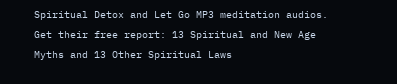Spiritual Detox and Let Go MP3 meditation audios. Get their free report: 13 Spiritual and New Age Myths and 13 Other Spiritual Laws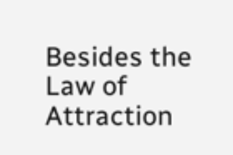Besides the Law of Attraction